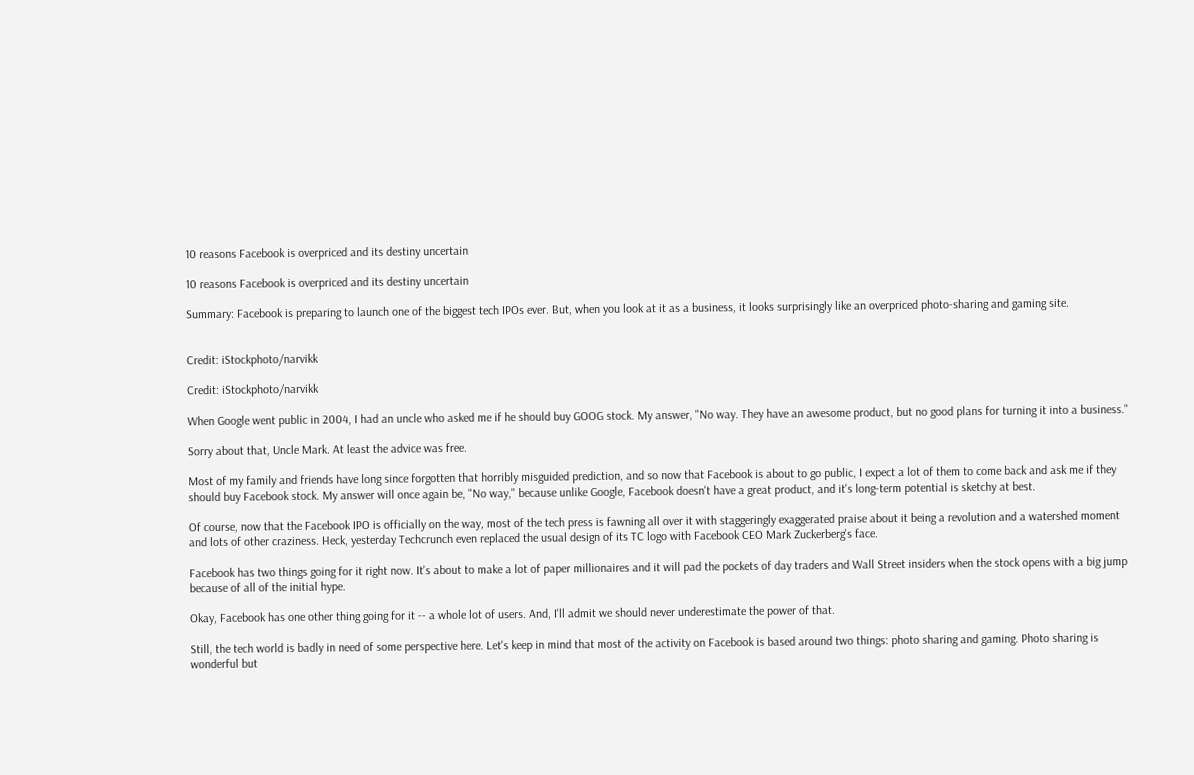10 reasons Facebook is overpriced and its destiny uncertain

10 reasons Facebook is overpriced and its destiny uncertain

Summary: Facebook is preparing to launch one of the biggest tech IPOs ever. But, when you look at it as a business, it looks surprisingly like an overpriced photo-sharing and gaming site.


Credit: iStockphoto/narvikk

Credit: iStockphoto/narvikk

When Google went public in 2004, I had an uncle who asked me if he should buy GOOG stock. My answer, "No way. They have an awesome product, but no good plans for turning it into a business."

Sorry about that, Uncle Mark. At least the advice was free.

Most of my family and friends have long since forgotten that horribly misguided prediction, and so now that Facebook is about to go public, I expect a lot of them to come back and ask me if they should buy Facebook stock. My answer will once again be, "No way," because unlike Google, Facebook doesn't have a great product, and it's long-term potential is sketchy at best.

Of course, now that the Facebook IPO is officially on the way, most of the tech press is fawning all over it with staggeringly exaggerated praise about it being a revolution and a watershed moment and lots of other craziness. Heck, yesterday Techcrunch even replaced the usual design of its TC logo with Facebook CEO Mark Zuckerberg's face.

Facebook has two things going for it right now. It's about to make a lot of paper millionaires and it will pad the pockets of day traders and Wall Street insiders when the stock opens with a big jump because of all of the initial hype.

Okay, Facebook has one other thing going for it -- a whole lot of users. And, I'll admit we should never underestimate the power of that.

Still, the tech world is badly in need of some perspective here. Let's keep in mind that most of the activity on Facebook is based around two things: photo sharing and gaming. Photo sharing is wonderful but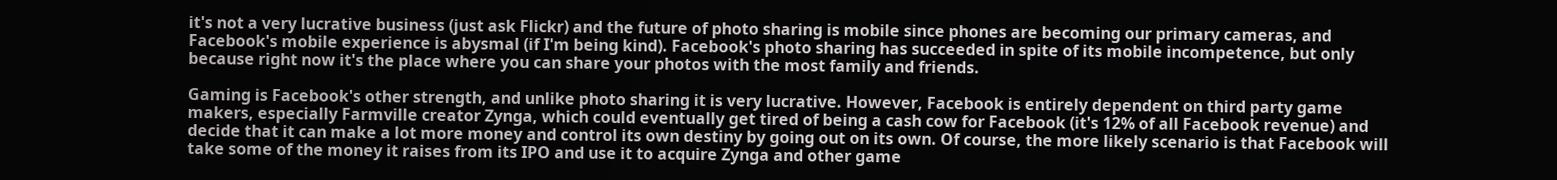it's not a very lucrative business (just ask Flickr) and the future of photo sharing is mobile since phones are becoming our primary cameras, and Facebook's mobile experience is abysmal (if I'm being kind). Facebook's photo sharing has succeeded in spite of its mobile incompetence, but only because right now it's the place where you can share your photos with the most family and friends.

Gaming is Facebook's other strength, and unlike photo sharing it is very lucrative. However, Facebook is entirely dependent on third party game makers, especially Farmville creator Zynga, which could eventually get tired of being a cash cow for Facebook (it's 12% of all Facebook revenue) and decide that it can make a lot more money and control its own destiny by going out on its own. Of course, the more likely scenario is that Facebook will take some of the money it raises from its IPO and use it to acquire Zynga and other game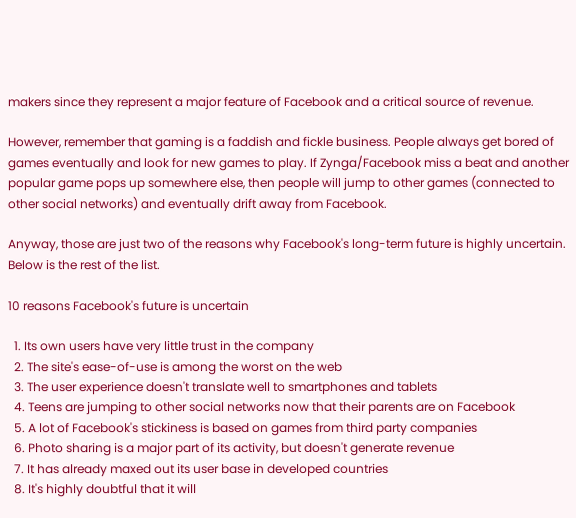makers since they represent a major feature of Facebook and a critical source of revenue.

However, remember that gaming is a faddish and fickle business. People always get bored of games eventually and look for new games to play. If Zynga/Facebook miss a beat and another popular game pops up somewhere else, then people will jump to other games (connected to other social networks) and eventually drift away from Facebook.

Anyway, those are just two of the reasons why Facebook's long-term future is highly uncertain. Below is the rest of the list.

10 reasons Facebook's future is uncertain

  1. Its own users have very little trust in the company
  2. The site's ease-of-use is among the worst on the web
  3. The user experience doesn't translate well to smartphones and tablets
  4. Teens are jumping to other social networks now that their parents are on Facebook
  5. A lot of Facebook's stickiness is based on games from third party companies
  6. Photo sharing is a major part of its activity, but doesn't generate revenue
  7. It has already maxed out its user base in developed countries
  8. It's highly doubtful that it will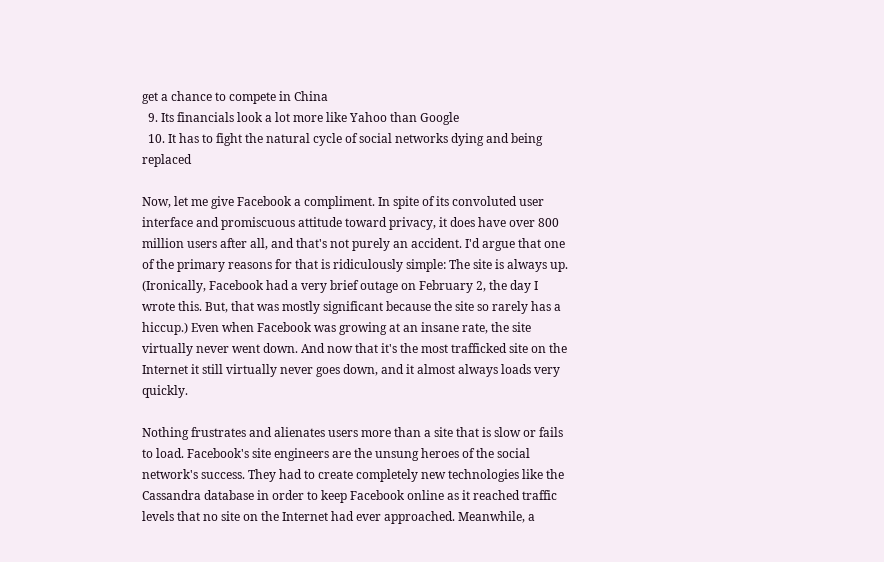get a chance to compete in China
  9. Its financials look a lot more like Yahoo than Google
  10. It has to fight the natural cycle of social networks dying and being replaced

Now, let me give Facebook a compliment. In spite of its convoluted user interface and promiscuous attitude toward privacy, it does have over 800 million users after all, and that's not purely an accident. I'd argue that one of the primary reasons for that is ridiculously simple: The site is always up. (Ironically, Facebook had a very brief outage on February 2, the day I wrote this. But, that was mostly significant because the site so rarely has a hiccup.) Even when Facebook was growing at an insane rate, the site virtually never went down. And now that it's the most trafficked site on the Internet it still virtually never goes down, and it almost always loads very quickly.

Nothing frustrates and alienates users more than a site that is slow or fails to load. Facebook's site engineers are the unsung heroes of the social network's success. They had to create completely new technologies like the Cassandra database in order to keep Facebook online as it reached traffic levels that no site on the Internet had ever approached. Meanwhile, a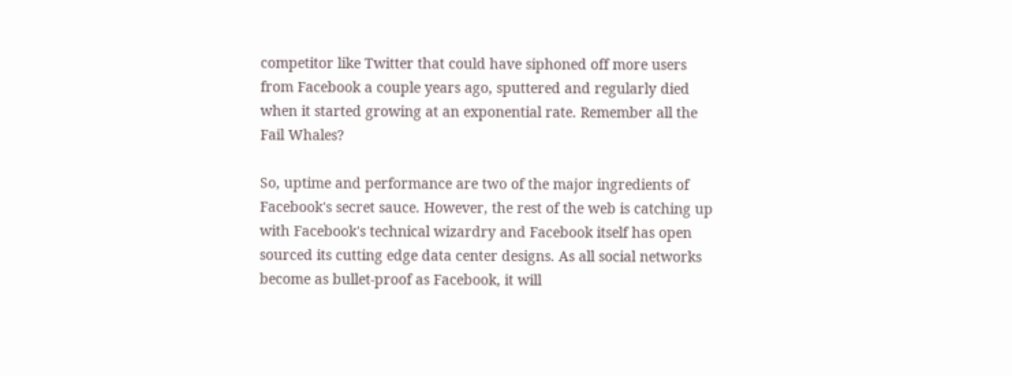competitor like Twitter that could have siphoned off more users from Facebook a couple years ago, sputtered and regularly died when it started growing at an exponential rate. Remember all the Fail Whales?

So, uptime and performance are two of the major ingredients of Facebook's secret sauce. However, the rest of the web is catching up with Facebook's technical wizardry and Facebook itself has open sourced its cutting edge data center designs. As all social networks become as bullet-proof as Facebook, it will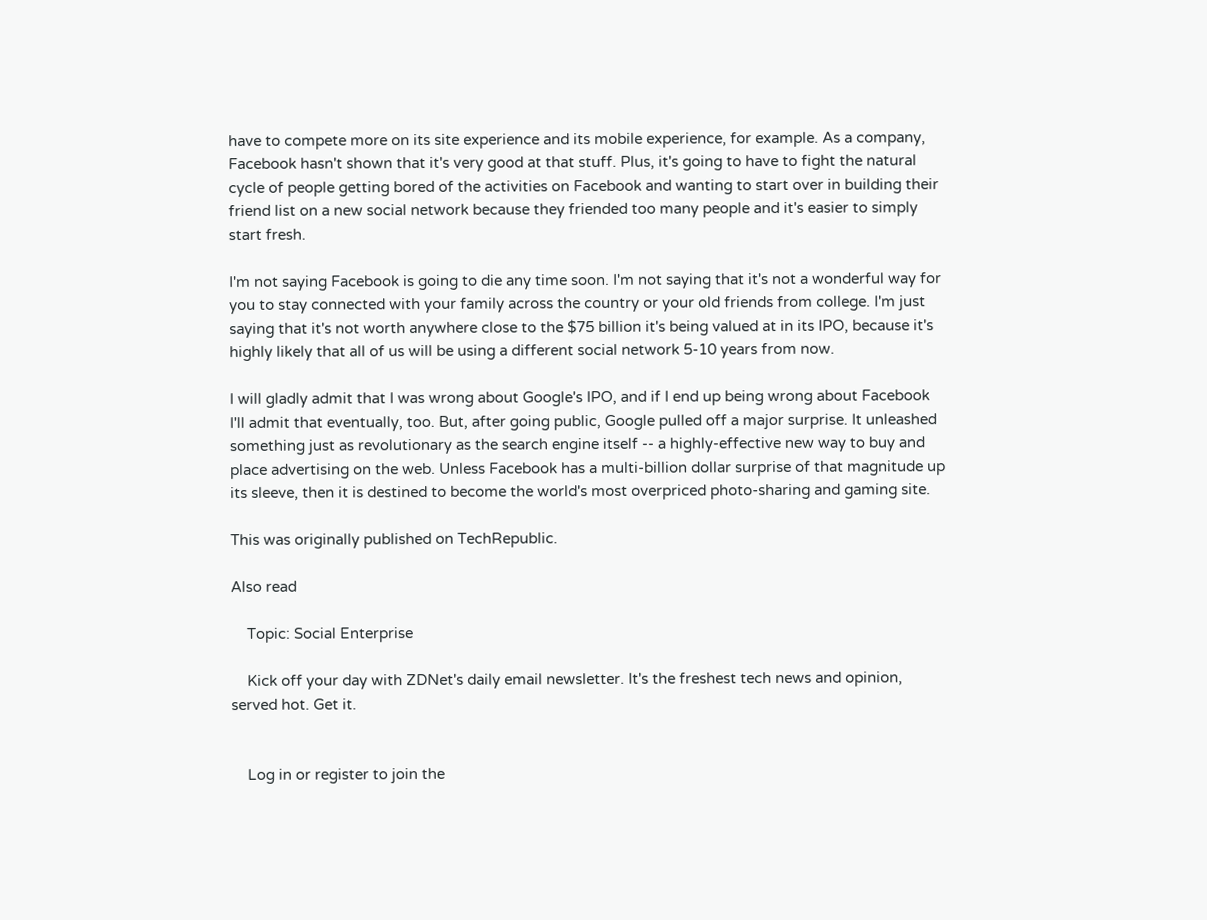have to compete more on its site experience and its mobile experience, for example. As a company, Facebook hasn't shown that it's very good at that stuff. Plus, it's going to have to fight the natural cycle of people getting bored of the activities on Facebook and wanting to start over in building their friend list on a new social network because they friended too many people and it's easier to simply start fresh.

I'm not saying Facebook is going to die any time soon. I'm not saying that it's not a wonderful way for you to stay connected with your family across the country or your old friends from college. I'm just saying that it's not worth anywhere close to the $75 billion it's being valued at in its IPO, because it's highly likely that all of us will be using a different social network 5-10 years from now.

I will gladly admit that I was wrong about Google's IPO, and if I end up being wrong about Facebook I'll admit that eventually, too. But, after going public, Google pulled off a major surprise. It unleashed something just as revolutionary as the search engine itself -- a highly-effective new way to buy and place advertising on the web. Unless Facebook has a multi-billion dollar surprise of that magnitude up its sleeve, then it is destined to become the world's most overpriced photo-sharing and gaming site.

This was originally published on TechRepublic.

Also read

    Topic: Social Enterprise

    Kick off your day with ZDNet's daily email newsletter. It's the freshest tech news and opinion, served hot. Get it.


    Log in or register to join the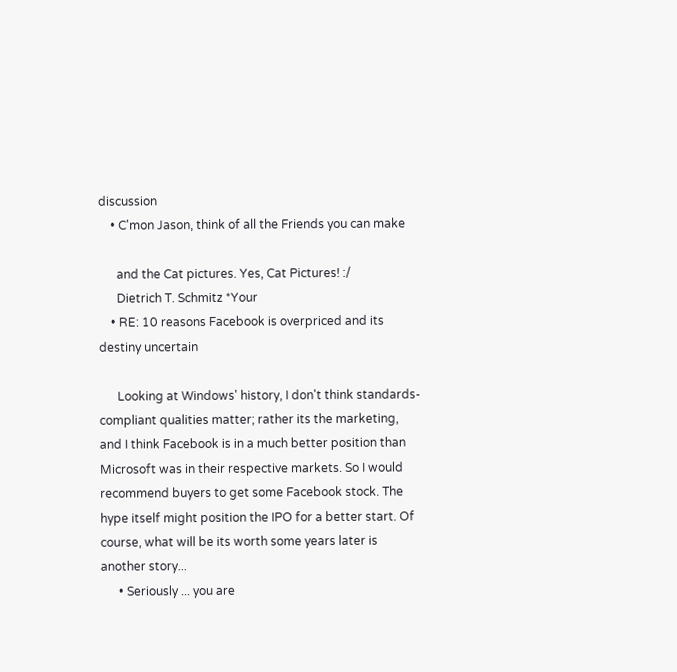discussion
    • C'mon Jason, think of all the Friends you can make

      and the Cat pictures. Yes, Cat Pictures! :/
      Dietrich T. Schmitz *Your
    • RE: 10 reasons Facebook is overpriced and its destiny uncertain

      Looking at Windows' history, I don't think standards-compliant qualities matter; rather its the marketing, and I think Facebook is in a much better position than Microsoft was in their respective markets. So I would recommend buyers to get some Facebook stock. The hype itself might position the IPO for a better start. Of course, what will be its worth some years later is another story...
      • Seriously ... you are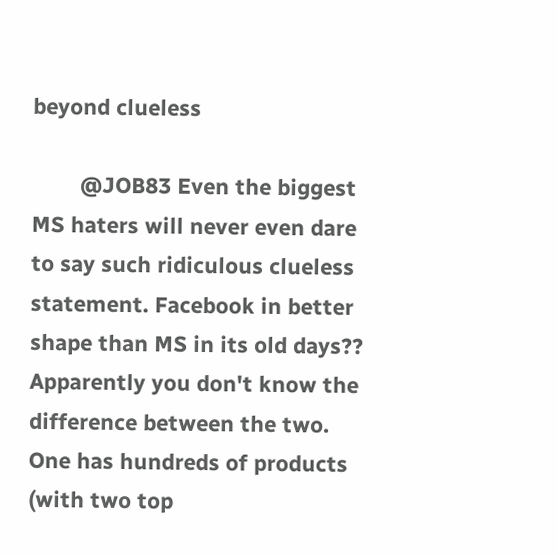beyond clueless

        @JOB83 Even the biggest MS haters will never even dare to say such ridiculous clueless statement. Facebook in better shape than MS in its old days?? Apparently you don't know the difference between the two. One has hundreds of products (with two top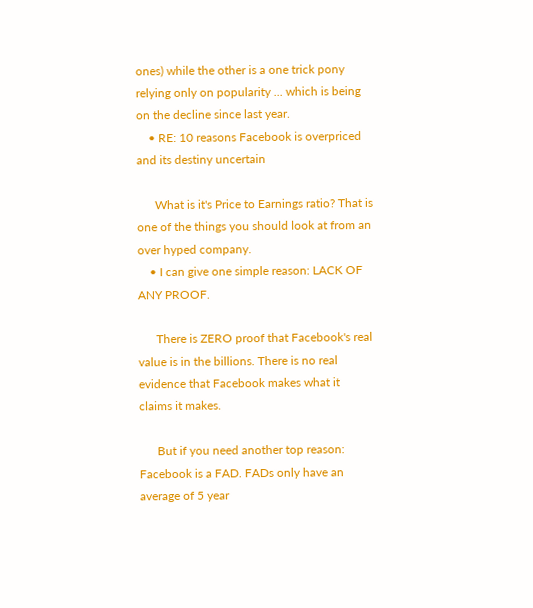ones) while the other is a one trick pony relying only on popularity ... which is being on the decline since last year.
    • RE: 10 reasons Facebook is overpriced and its destiny uncertain

      What is it's Price to Earnings ratio? That is one of the things you should look at from an over hyped company.
    • I can give one simple reason: LACK OF ANY PROOF.

      There is ZERO proof that Facebook's real value is in the billions. There is no real evidence that Facebook makes what it claims it makes.

      But if you need another top reason: Facebook is a FAD. FADs only have an average of 5 year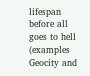lifespan before all goes to hell (examples Geocity and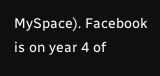MySpace). Facebook is on year 4 of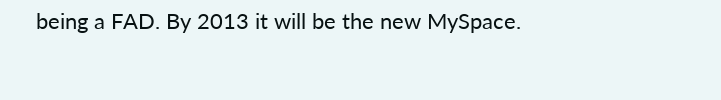being a FAD. By 2013 it will be the new MySpace.